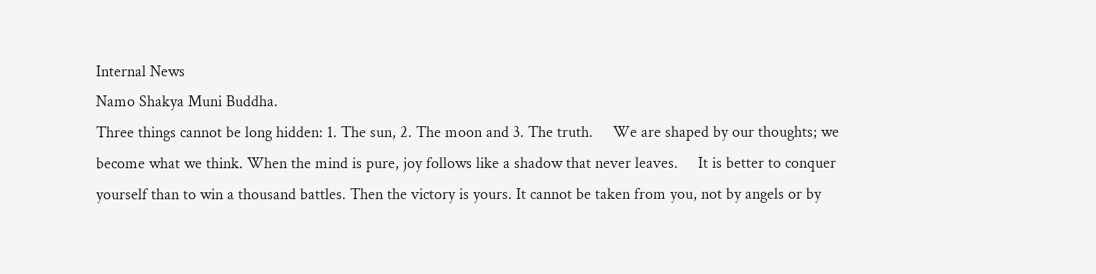Internal News
Namo Shakya Muni Buddha.
Three things cannot be long hidden: 1. The sun, 2. The moon and 3. The truth.     We are shaped by our thoughts; we become what we think. When the mind is pure, joy follows like a shadow that never leaves.     It is better to conquer yourself than to win a thousand battles. Then the victory is yours. It cannot be taken from you, not by angels or by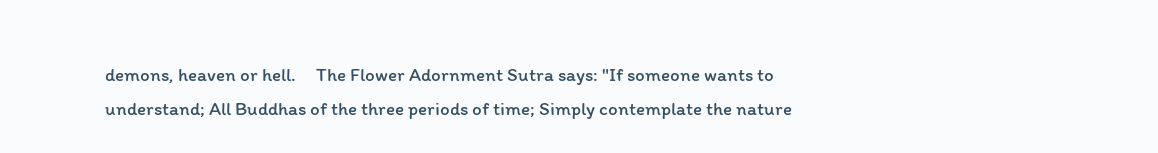demons, heaven or hell.     The Flower Adornment Sutra says: "If someone wants to understand; All Buddhas of the three periods of time; Simply contemplate the nature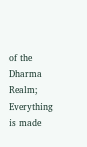of the Dharma Realm; Everything is made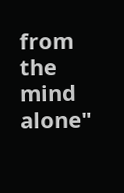from the mind alone"